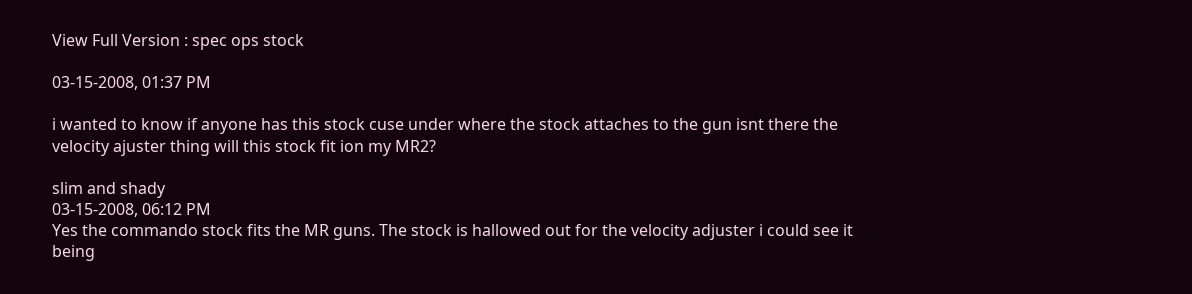View Full Version : spec ops stock

03-15-2008, 01:37 PM

i wanted to know if anyone has this stock cuse under where the stock attaches to the gun isnt there the velocity ajuster thing will this stock fit ion my MR2?

slim and shady
03-15-2008, 06:12 PM
Yes the commando stock fits the MR guns. The stock is hallowed out for the velocity adjuster i could see it being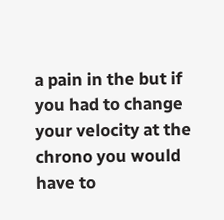a pain in the but if you had to change your velocity at the chrono you would have to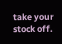take your stock off.